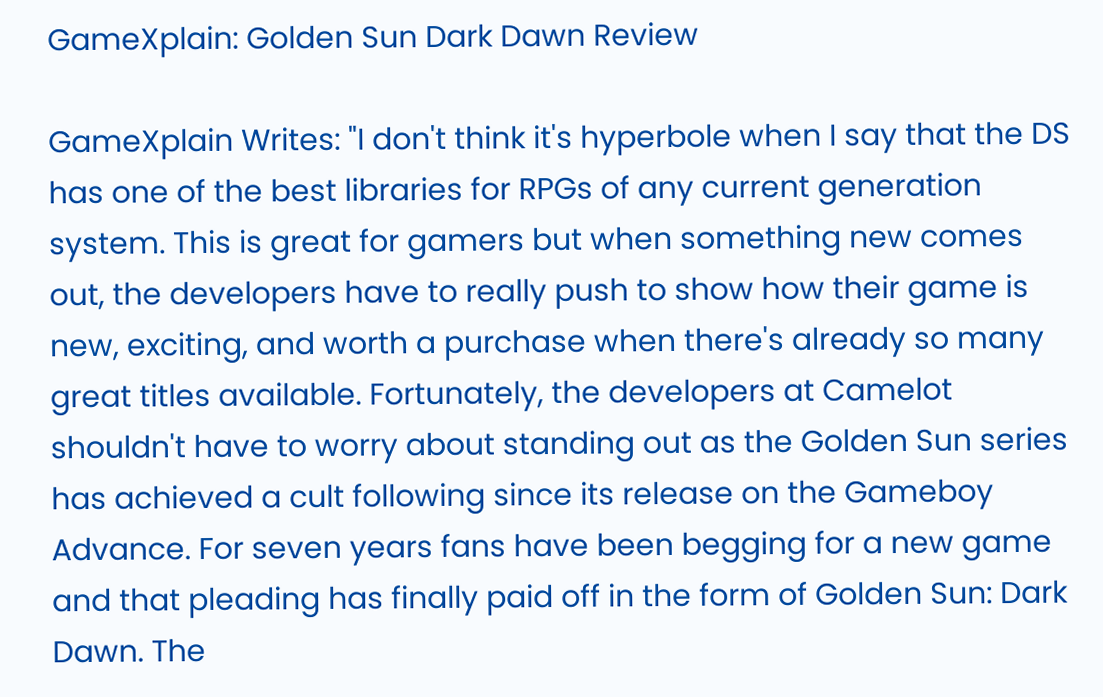GameXplain: Golden Sun Dark Dawn Review

GameXplain Writes: "I don't think it's hyperbole when I say that the DS has one of the best libraries for RPGs of any current generation system. This is great for gamers but when something new comes out, the developers have to really push to show how their game is new, exciting, and worth a purchase when there's already so many great titles available. Fortunately, the developers at Camelot shouldn't have to worry about standing out as the Golden Sun series has achieved a cult following since its release on the Gameboy Advance. For seven years fans have been begging for a new game and that pleading has finally paid off in the form of Golden Sun: Dark Dawn. The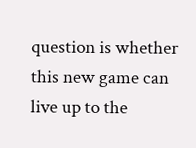question is whether this new game can live up to the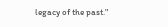legacy of the past."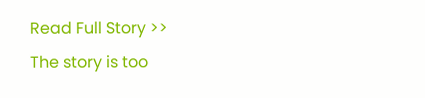Read Full Story >>
The story is too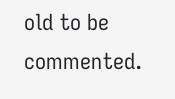old to be commented.